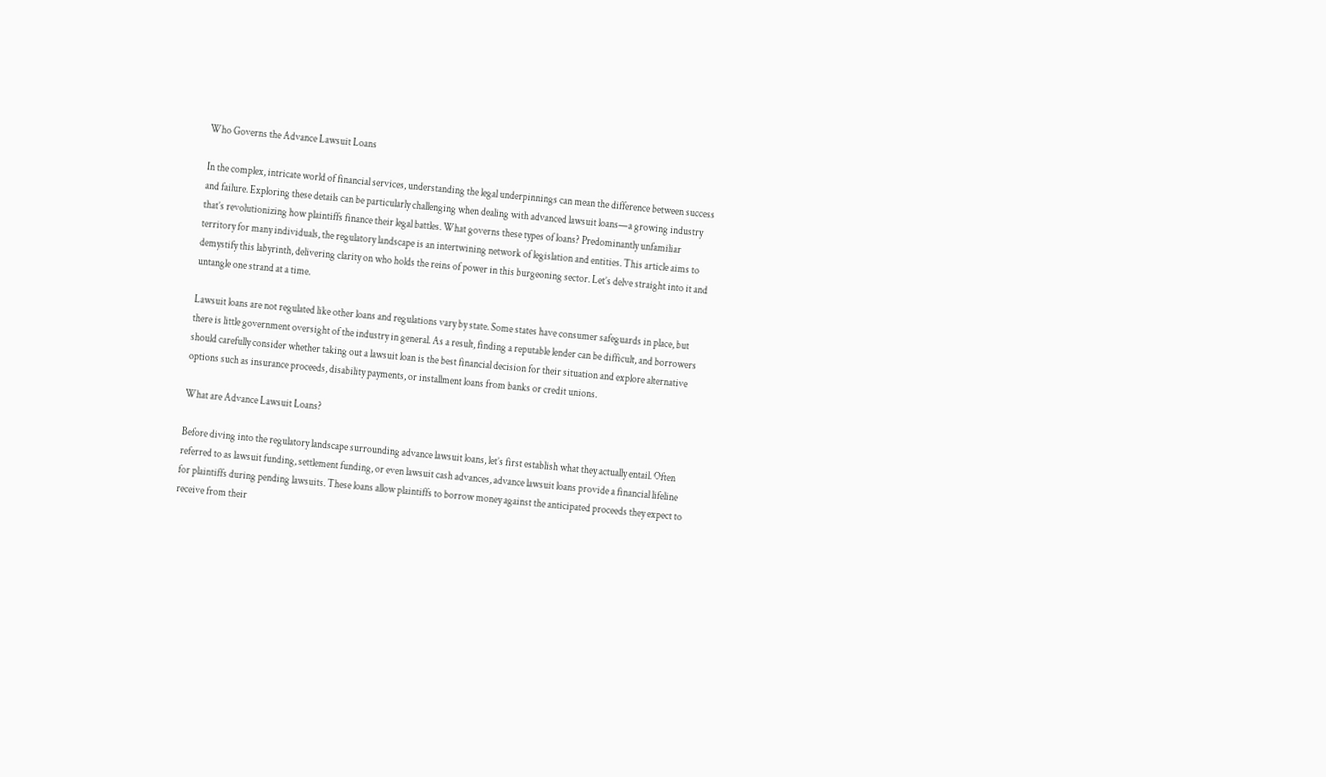Who Governs the Advance Lawsuit Loans

In the complex, intricate world of financial services, understanding the legal underpinnings can mean the difference between success and failure. Exploring these details can be particularly challenging when dealing with advanced lawsuit loans—a growing industry that’s revolutionizing how plaintiffs finance their legal battles. What governs these types of loans? Predominantly unfamiliar territory for many individuals, the regulatory landscape is an intertwining network of legislation and entities. This article aims to demystify this labyrinth, delivering clarity on who holds the reins of power in this burgeoning sector. Let’s delve straight into it and untangle one strand at a time.

Lawsuit loans are not regulated like other loans and regulations vary by state. Some states have consumer safeguards in place, but there is little government oversight of the industry in general. As a result, finding a reputable lender can be difficult, and borrowers should carefully consider whether taking out a lawsuit loan is the best financial decision for their situation and explore alternative options such as insurance proceeds, disability payments, or installment loans from banks or credit unions.

What are Advance Lawsuit Loans?

Before diving into the regulatory landscape surrounding advance lawsuit loans, let’s first establish what they actually entail. Often referred to as lawsuit funding, settlement funding, or even lawsuit cash advances, advance lawsuit loans provide a financial lifeline for plaintiffs during pending lawsuits. These loans allow plaintiffs to borrow money against the anticipated proceeds they expect to receive from their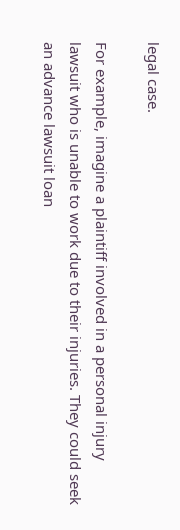legal case.

For example, imagine a plaintiff involved in a personal injury lawsuit who is unable to work due to their injuries. They could seek an advance lawsuit loan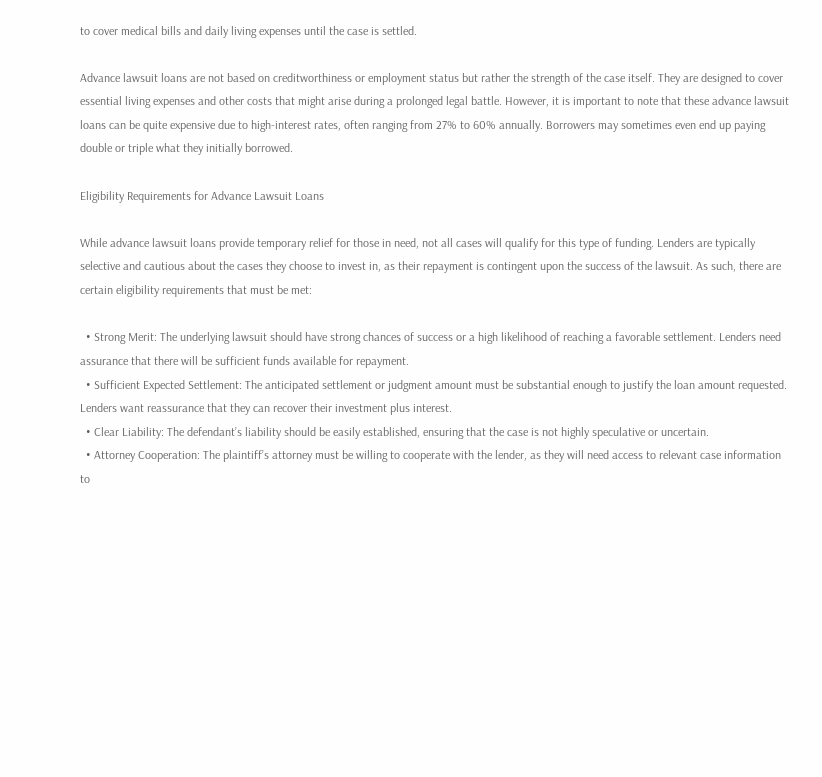to cover medical bills and daily living expenses until the case is settled.

Advance lawsuit loans are not based on creditworthiness or employment status but rather the strength of the case itself. They are designed to cover essential living expenses and other costs that might arise during a prolonged legal battle. However, it is important to note that these advance lawsuit loans can be quite expensive due to high-interest rates, often ranging from 27% to 60% annually. Borrowers may sometimes even end up paying double or triple what they initially borrowed.

Eligibility Requirements for Advance Lawsuit Loans

While advance lawsuit loans provide temporary relief for those in need, not all cases will qualify for this type of funding. Lenders are typically selective and cautious about the cases they choose to invest in, as their repayment is contingent upon the success of the lawsuit. As such, there are certain eligibility requirements that must be met:

  • Strong Merit: The underlying lawsuit should have strong chances of success or a high likelihood of reaching a favorable settlement. Lenders need assurance that there will be sufficient funds available for repayment.
  • Sufficient Expected Settlement: The anticipated settlement or judgment amount must be substantial enough to justify the loan amount requested. Lenders want reassurance that they can recover their investment plus interest.
  • Clear Liability: The defendant’s liability should be easily established, ensuring that the case is not highly speculative or uncertain.
  • Attorney Cooperation: The plaintiff’s attorney must be willing to cooperate with the lender, as they will need access to relevant case information to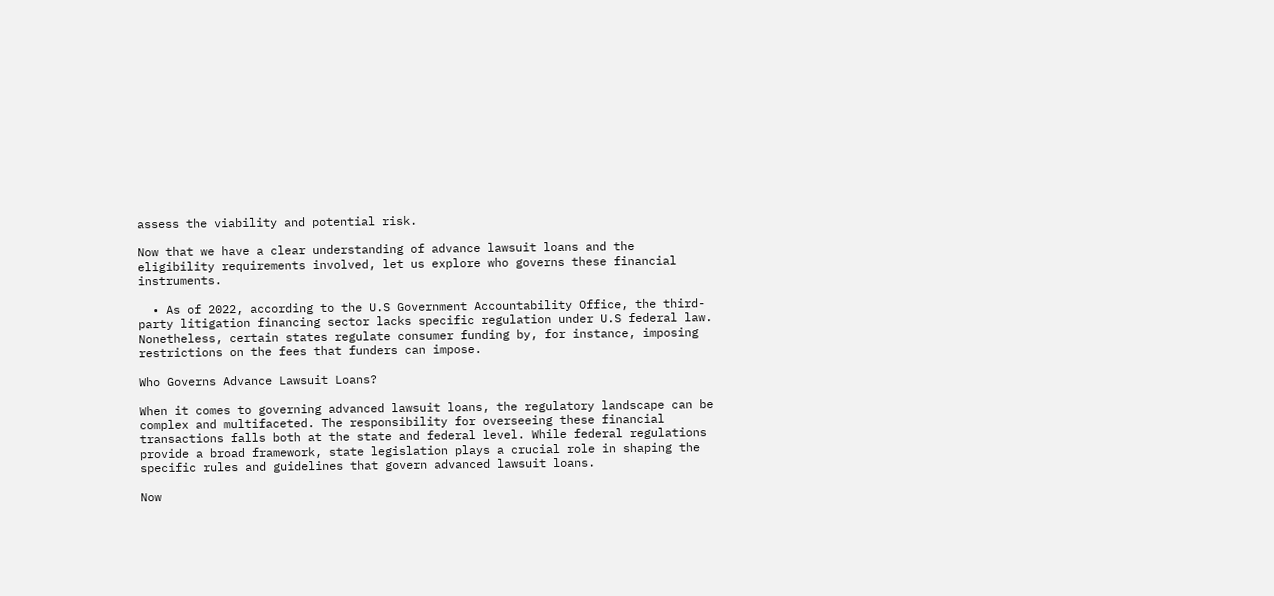assess the viability and potential risk.

Now that we have a clear understanding of advance lawsuit loans and the eligibility requirements involved, let us explore who governs these financial instruments.

  • As of 2022, according to the U.S Government Accountability Office, the third-party litigation financing sector lacks specific regulation under U.S federal law. Nonetheless, certain states regulate consumer funding by, for instance, imposing restrictions on the fees that funders can impose.

Who Governs Advance Lawsuit Loans?

When it comes to governing advanced lawsuit loans, the regulatory landscape can be complex and multifaceted. The responsibility for overseeing these financial transactions falls both at the state and federal level. While federal regulations provide a broad framework, state legislation plays a crucial role in shaping the specific rules and guidelines that govern advanced lawsuit loans.

Now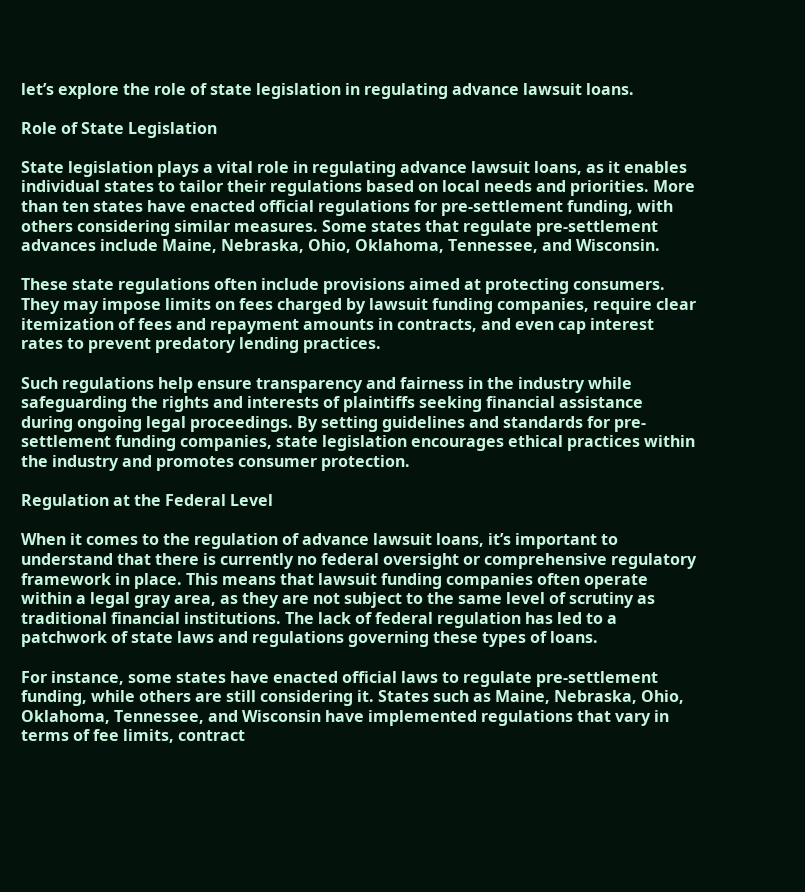let’s explore the role of state legislation in regulating advance lawsuit loans.

Role of State Legislation

State legislation plays a vital role in regulating advance lawsuit loans, as it enables individual states to tailor their regulations based on local needs and priorities. More than ten states have enacted official regulations for pre-settlement funding, with others considering similar measures. Some states that regulate pre-settlement advances include Maine, Nebraska, Ohio, Oklahoma, Tennessee, and Wisconsin.

These state regulations often include provisions aimed at protecting consumers. They may impose limits on fees charged by lawsuit funding companies, require clear itemization of fees and repayment amounts in contracts, and even cap interest rates to prevent predatory lending practices.

Such regulations help ensure transparency and fairness in the industry while safeguarding the rights and interests of plaintiffs seeking financial assistance during ongoing legal proceedings. By setting guidelines and standards for pre-settlement funding companies, state legislation encourages ethical practices within the industry and promotes consumer protection.

Regulation at the Federal Level

When it comes to the regulation of advance lawsuit loans, it’s important to understand that there is currently no federal oversight or comprehensive regulatory framework in place. This means that lawsuit funding companies often operate within a legal gray area, as they are not subject to the same level of scrutiny as traditional financial institutions. The lack of federal regulation has led to a patchwork of state laws and regulations governing these types of loans.

For instance, some states have enacted official laws to regulate pre-settlement funding, while others are still considering it. States such as Maine, Nebraska, Ohio, Oklahoma, Tennessee, and Wisconsin have implemented regulations that vary in terms of fee limits, contract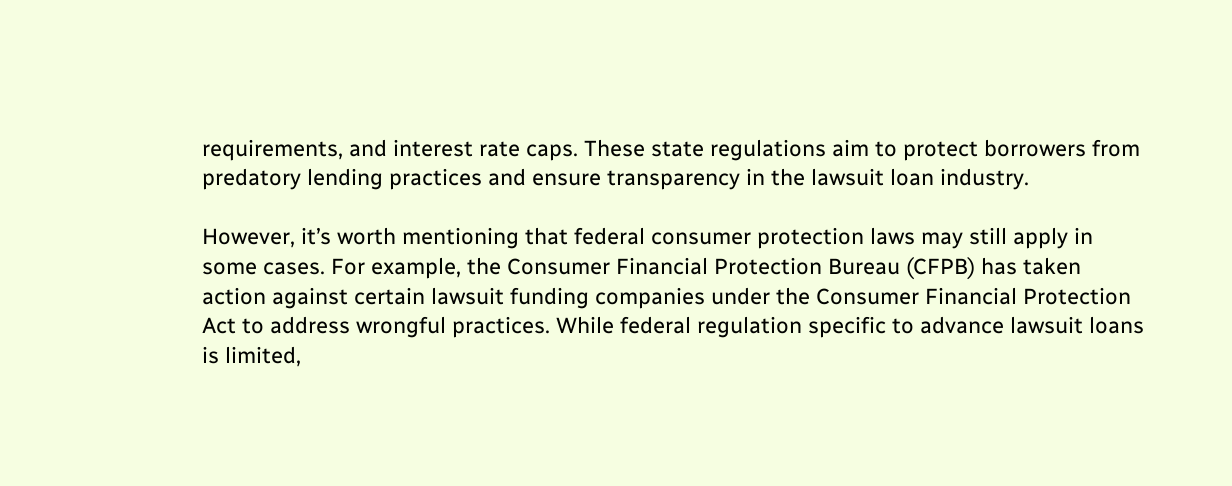requirements, and interest rate caps. These state regulations aim to protect borrowers from predatory lending practices and ensure transparency in the lawsuit loan industry.

However, it’s worth mentioning that federal consumer protection laws may still apply in some cases. For example, the Consumer Financial Protection Bureau (CFPB) has taken action against certain lawsuit funding companies under the Consumer Financial Protection Act to address wrongful practices. While federal regulation specific to advance lawsuit loans is limited,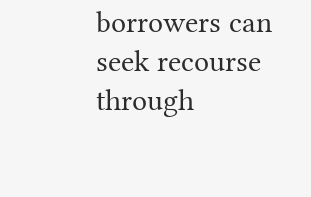borrowers can seek recourse through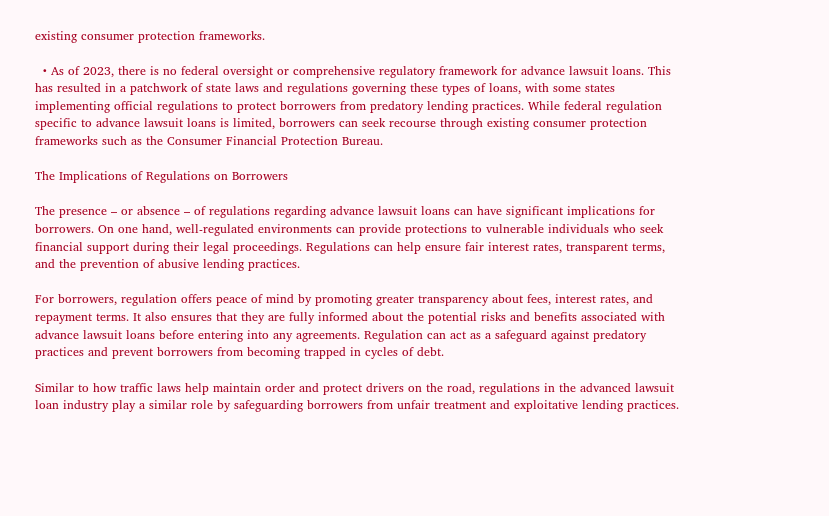existing consumer protection frameworks.

  • As of 2023, there is no federal oversight or comprehensive regulatory framework for advance lawsuit loans. This has resulted in a patchwork of state laws and regulations governing these types of loans, with some states implementing official regulations to protect borrowers from predatory lending practices. While federal regulation specific to advance lawsuit loans is limited, borrowers can seek recourse through existing consumer protection frameworks such as the Consumer Financial Protection Bureau.

The Implications of Regulations on Borrowers

The presence – or absence – of regulations regarding advance lawsuit loans can have significant implications for borrowers. On one hand, well-regulated environments can provide protections to vulnerable individuals who seek financial support during their legal proceedings. Regulations can help ensure fair interest rates, transparent terms, and the prevention of abusive lending practices.

For borrowers, regulation offers peace of mind by promoting greater transparency about fees, interest rates, and repayment terms. It also ensures that they are fully informed about the potential risks and benefits associated with advance lawsuit loans before entering into any agreements. Regulation can act as a safeguard against predatory practices and prevent borrowers from becoming trapped in cycles of debt.

Similar to how traffic laws help maintain order and protect drivers on the road, regulations in the advanced lawsuit loan industry play a similar role by safeguarding borrowers from unfair treatment and exploitative lending practices.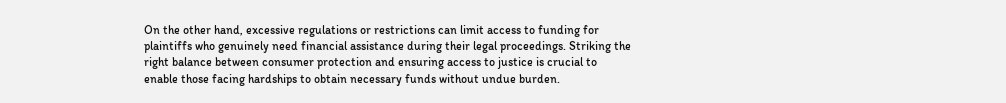On the other hand, excessive regulations or restrictions can limit access to funding for plaintiffs who genuinely need financial assistance during their legal proceedings. Striking the right balance between consumer protection and ensuring access to justice is crucial to enable those facing hardships to obtain necessary funds without undue burden.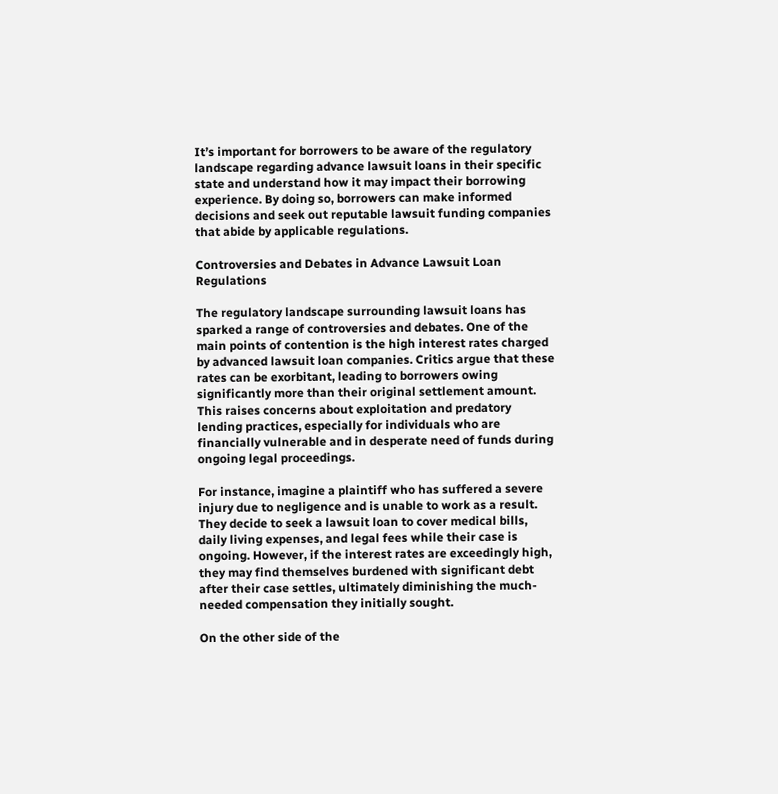It’s important for borrowers to be aware of the regulatory landscape regarding advance lawsuit loans in their specific state and understand how it may impact their borrowing experience. By doing so, borrowers can make informed decisions and seek out reputable lawsuit funding companies that abide by applicable regulations.

Controversies and Debates in Advance Lawsuit Loan Regulations

The regulatory landscape surrounding lawsuit loans has sparked a range of controversies and debates. One of the main points of contention is the high interest rates charged by advanced lawsuit loan companies. Critics argue that these rates can be exorbitant, leading to borrowers owing significantly more than their original settlement amount. This raises concerns about exploitation and predatory lending practices, especially for individuals who are financially vulnerable and in desperate need of funds during ongoing legal proceedings.

For instance, imagine a plaintiff who has suffered a severe injury due to negligence and is unable to work as a result. They decide to seek a lawsuit loan to cover medical bills, daily living expenses, and legal fees while their case is ongoing. However, if the interest rates are exceedingly high, they may find themselves burdened with significant debt after their case settles, ultimately diminishing the much-needed compensation they initially sought.

On the other side of the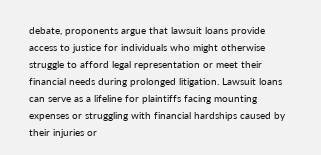debate, proponents argue that lawsuit loans provide access to justice for individuals who might otherwise struggle to afford legal representation or meet their financial needs during prolonged litigation. Lawsuit loans can serve as a lifeline for plaintiffs facing mounting expenses or struggling with financial hardships caused by their injuries or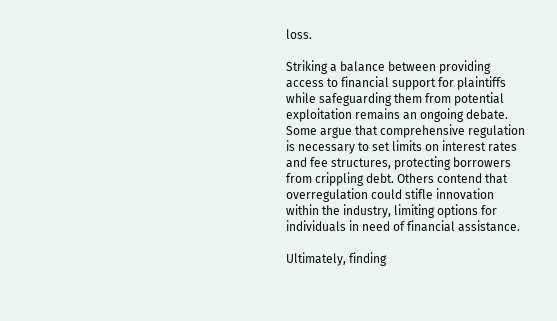loss.

Striking a balance between providing access to financial support for plaintiffs while safeguarding them from potential exploitation remains an ongoing debate. Some argue that comprehensive regulation is necessary to set limits on interest rates and fee structures, protecting borrowers from crippling debt. Others contend that overregulation could stifle innovation within the industry, limiting options for individuals in need of financial assistance.

Ultimately, finding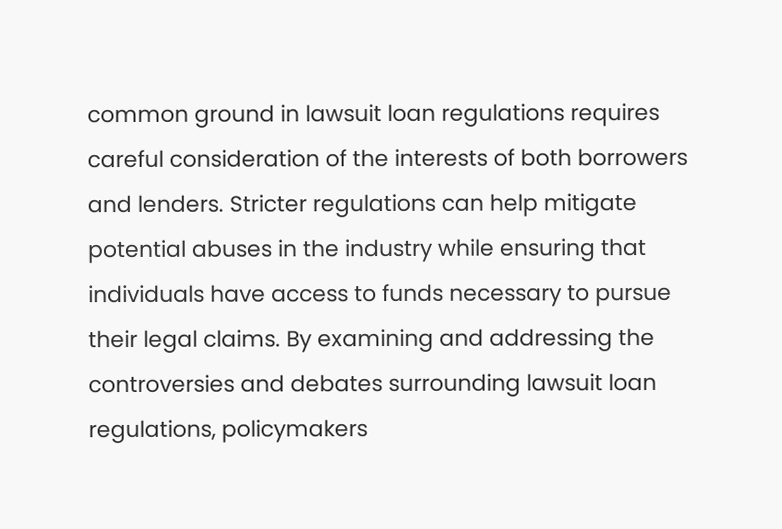common ground in lawsuit loan regulations requires careful consideration of the interests of both borrowers and lenders. Stricter regulations can help mitigate potential abuses in the industry while ensuring that individuals have access to funds necessary to pursue their legal claims. By examining and addressing the controversies and debates surrounding lawsuit loan regulations, policymakers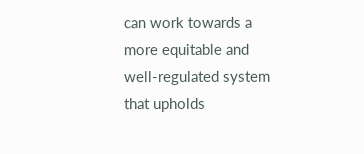can work towards a more equitable and well-regulated system that upholds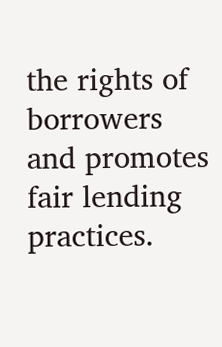the rights of borrowers and promotes fair lending practices.